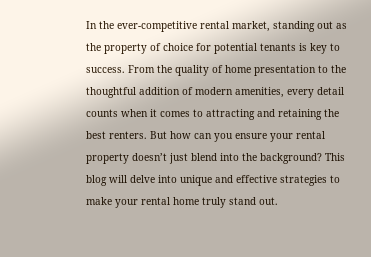In the ever-competitive rental market, standing out as the property of choice for potential tenants is key to success. From the quality of home presentation to the thoughtful addition of modern amenities, every detail counts when it comes to attracting and retaining the best renters. But how can you ensure your rental property doesn’t just blend into the background? This blog will delve into unique and effective strategies to make your rental home truly stand out.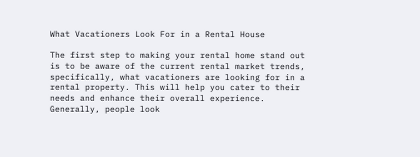What Vacationers Look For in a Rental House

The first step to making your rental home stand out is to be aware of the current rental market trends, specifically, what vacationers are looking for in a rental property. This will help you cater to their needs and enhance their overall experience. Generally, people look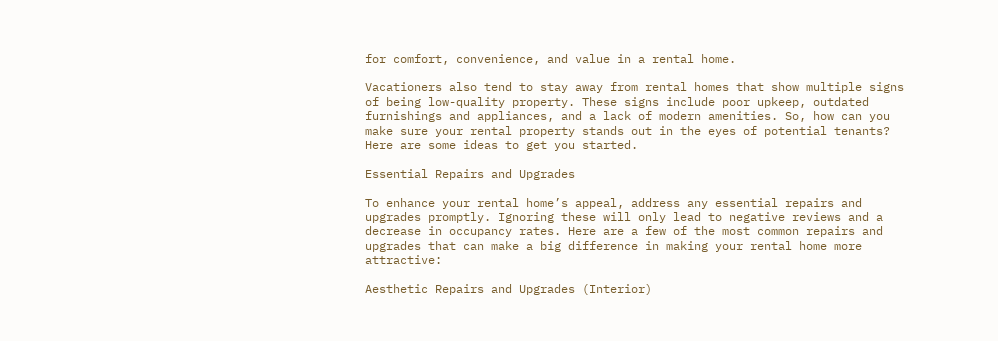for comfort, convenience, and value in a rental home.

Vacationers also tend to stay away from rental homes that show multiple signs of being low-quality property. These signs include poor upkeep, outdated furnishings and appliances, and a lack of modern amenities. So, how can you make sure your rental property stands out in the eyes of potential tenants? Here are some ideas to get you started.

Essential Repairs and Upgrades

To enhance your rental home’s appeal, address any essential repairs and upgrades promptly. Ignoring these will only lead to negative reviews and a decrease in occupancy rates. Here are a few of the most common repairs and upgrades that can make a big difference in making your rental home more attractive:

Aesthetic Repairs and Upgrades (Interior)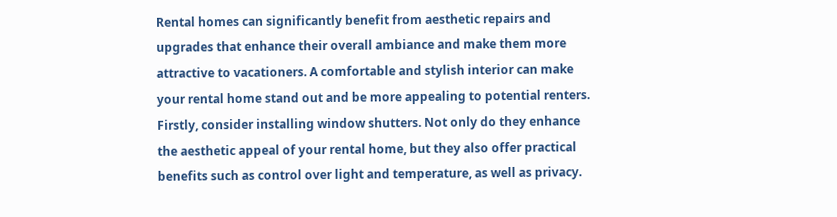Rental homes can significantly benefit from aesthetic repairs and upgrades that enhance their overall ambiance and make them more attractive to vacationers. A comfortable and stylish interior can make your rental home stand out and be more appealing to potential renters. Firstly, consider installing window shutters. Not only do they enhance the aesthetic appeal of your rental home, but they also offer practical benefits such as control over light and temperature, as well as privacy.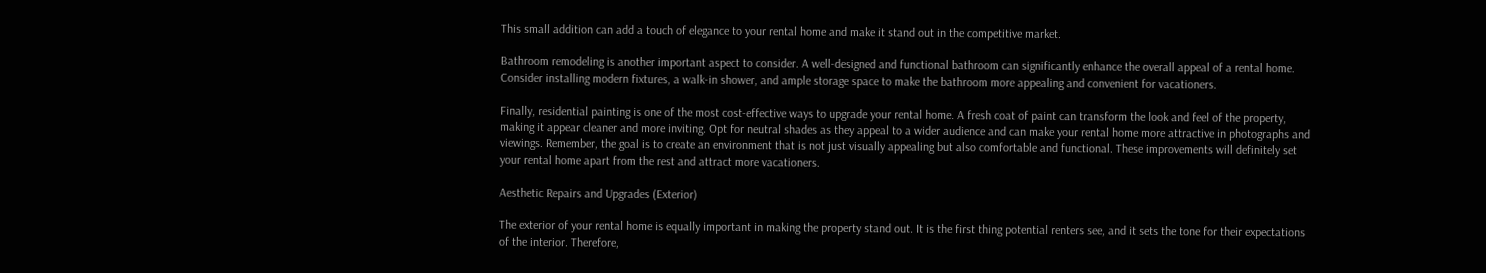This small addition can add a touch of elegance to your rental home and make it stand out in the competitive market.

Bathroom remodeling is another important aspect to consider. A well-designed and functional bathroom can significantly enhance the overall appeal of a rental home. Consider installing modern fixtures, a walk-in shower, and ample storage space to make the bathroom more appealing and convenient for vacationers.

Finally, residential painting is one of the most cost-effective ways to upgrade your rental home. A fresh coat of paint can transform the look and feel of the property, making it appear cleaner and more inviting. Opt for neutral shades as they appeal to a wider audience and can make your rental home more attractive in photographs and viewings. Remember, the goal is to create an environment that is not just visually appealing but also comfortable and functional. These improvements will definitely set your rental home apart from the rest and attract more vacationers.

Aesthetic Repairs and Upgrades (Exterior)

The exterior of your rental home is equally important in making the property stand out. It is the first thing potential renters see, and it sets the tone for their expectations of the interior. Therefore,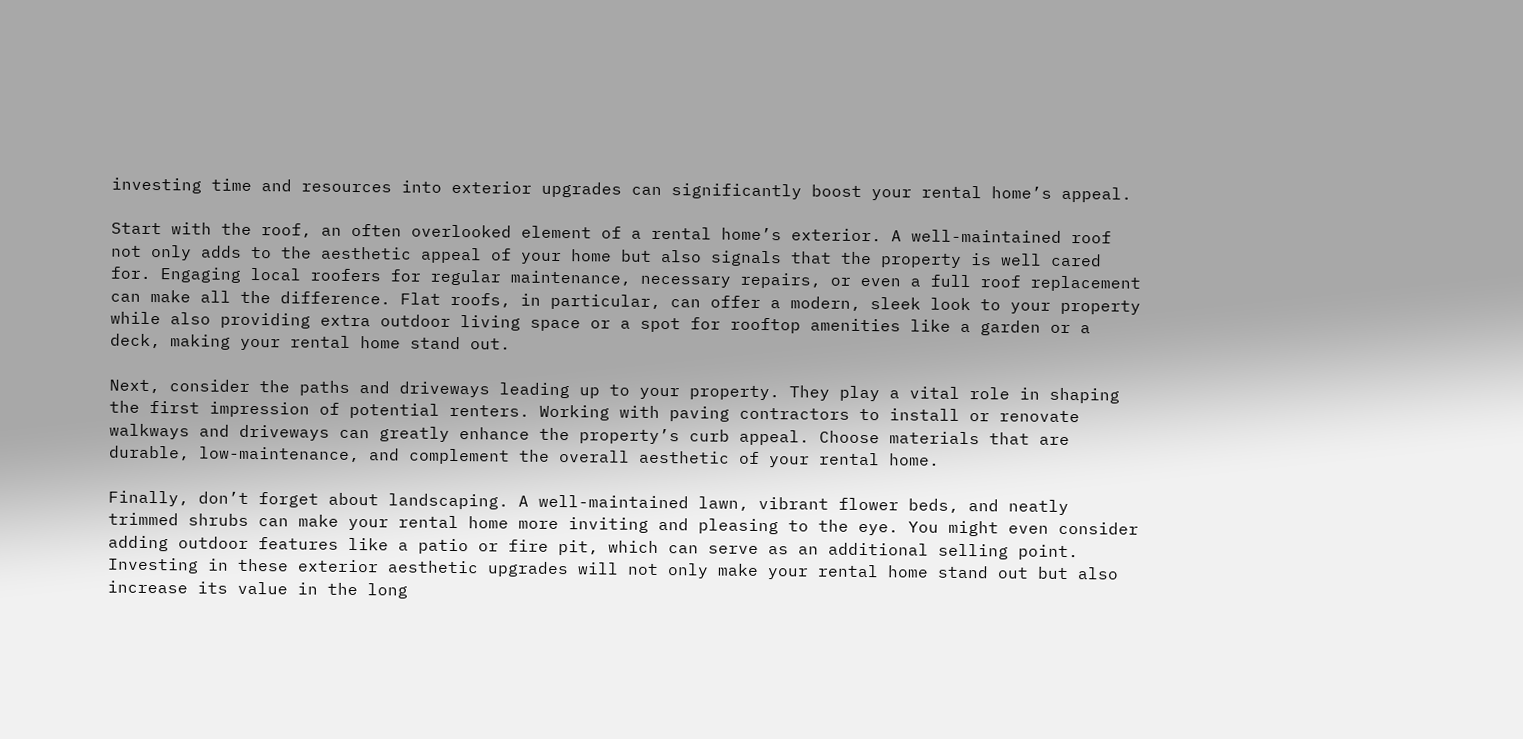investing time and resources into exterior upgrades can significantly boost your rental home’s appeal.

Start with the roof, an often overlooked element of a rental home’s exterior. A well-maintained roof not only adds to the aesthetic appeal of your home but also signals that the property is well cared for. Engaging local roofers for regular maintenance, necessary repairs, or even a full roof replacement can make all the difference. Flat roofs, in particular, can offer a modern, sleek look to your property while also providing extra outdoor living space or a spot for rooftop amenities like a garden or a deck, making your rental home stand out.

Next, consider the paths and driveways leading up to your property. They play a vital role in shaping the first impression of potential renters. Working with paving contractors to install or renovate walkways and driveways can greatly enhance the property’s curb appeal. Choose materials that are durable, low-maintenance, and complement the overall aesthetic of your rental home.

Finally, don’t forget about landscaping. A well-maintained lawn, vibrant flower beds, and neatly trimmed shrubs can make your rental home more inviting and pleasing to the eye. You might even consider adding outdoor features like a patio or fire pit, which can serve as an additional selling point. Investing in these exterior aesthetic upgrades will not only make your rental home stand out but also increase its value in the long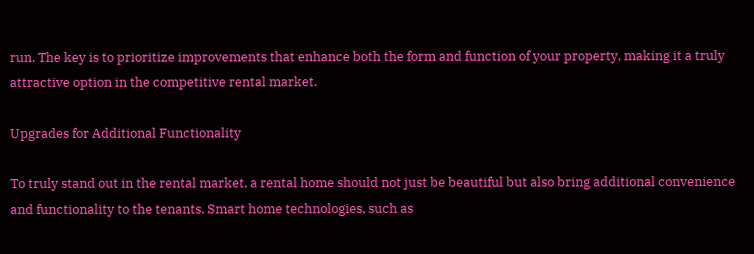run. The key is to prioritize improvements that enhance both the form and function of your property, making it a truly attractive option in the competitive rental market.

Upgrades for Additional Functionality

To truly stand out in the rental market, a rental home should not just be beautiful but also bring additional convenience and functionality to the tenants. Smart home technologies, such as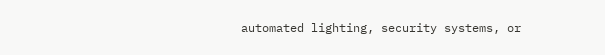automated lighting, security systems, or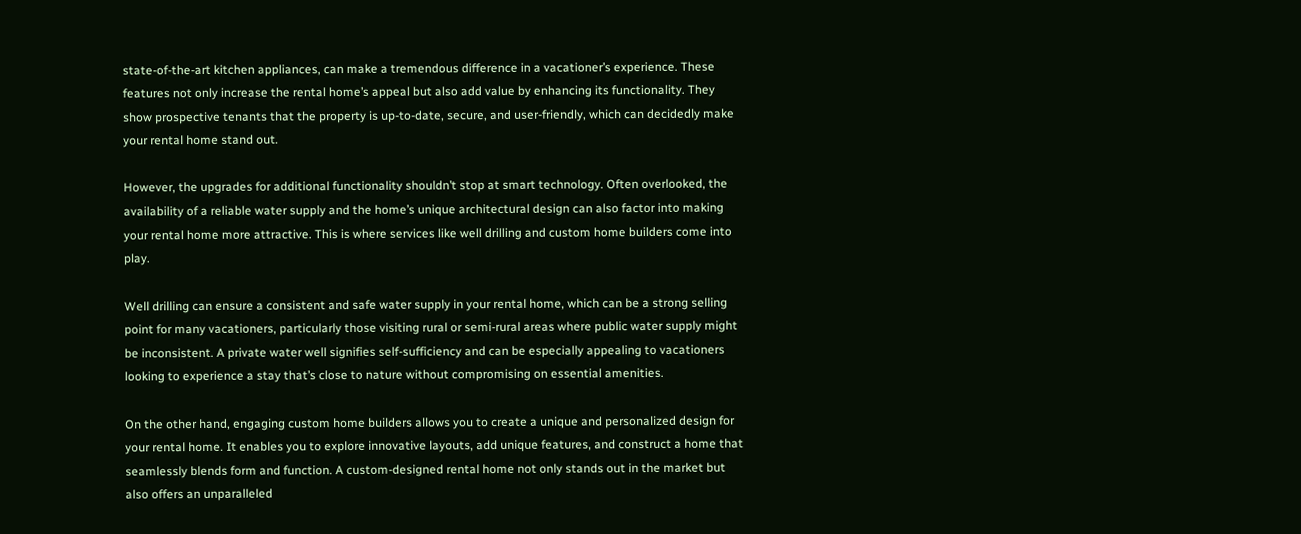state-of-the-art kitchen appliances, can make a tremendous difference in a vacationer’s experience. These features not only increase the rental home’s appeal but also add value by enhancing its functionality. They show prospective tenants that the property is up-to-date, secure, and user-friendly, which can decidedly make your rental home stand out.

However, the upgrades for additional functionality shouldn’t stop at smart technology. Often overlooked, the availability of a reliable water supply and the home’s unique architectural design can also factor into making your rental home more attractive. This is where services like well drilling and custom home builders come into play.

Well drilling can ensure a consistent and safe water supply in your rental home, which can be a strong selling point for many vacationers, particularly those visiting rural or semi-rural areas where public water supply might be inconsistent. A private water well signifies self-sufficiency and can be especially appealing to vacationers looking to experience a stay that’s close to nature without compromising on essential amenities.

On the other hand, engaging custom home builders allows you to create a unique and personalized design for your rental home. It enables you to explore innovative layouts, add unique features, and construct a home that seamlessly blends form and function. A custom-designed rental home not only stands out in the market but also offers an unparalleled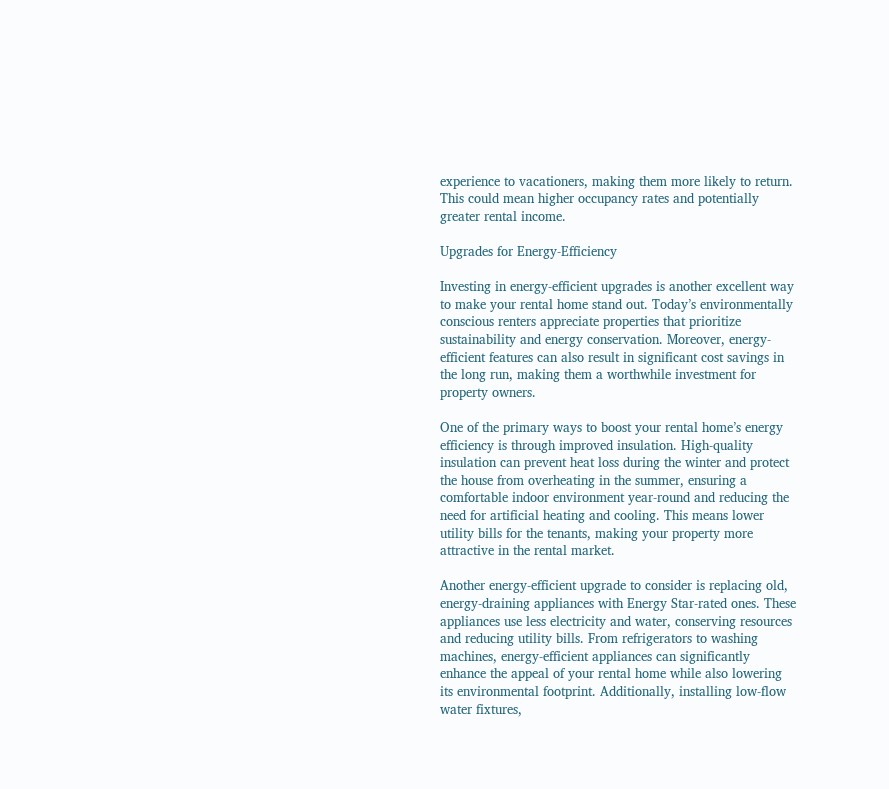experience to vacationers, making them more likely to return. This could mean higher occupancy rates and potentially greater rental income.

Upgrades for Energy-Efficiency

Investing in energy-efficient upgrades is another excellent way to make your rental home stand out. Today’s environmentally conscious renters appreciate properties that prioritize sustainability and energy conservation. Moreover, energy-efficient features can also result in significant cost savings in the long run, making them a worthwhile investment for property owners.

One of the primary ways to boost your rental home’s energy efficiency is through improved insulation. High-quality insulation can prevent heat loss during the winter and protect the house from overheating in the summer, ensuring a comfortable indoor environment year-round and reducing the need for artificial heating and cooling. This means lower utility bills for the tenants, making your property more attractive in the rental market.

Another energy-efficient upgrade to consider is replacing old, energy-draining appliances with Energy Star-rated ones. These appliances use less electricity and water, conserving resources and reducing utility bills. From refrigerators to washing machines, energy-efficient appliances can significantly enhance the appeal of your rental home while also lowering its environmental footprint. Additionally, installing low-flow water fixtures,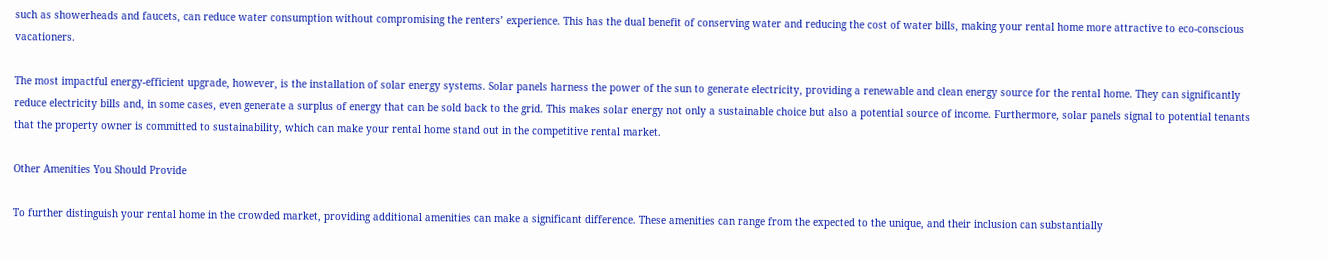such as showerheads and faucets, can reduce water consumption without compromising the renters’ experience. This has the dual benefit of conserving water and reducing the cost of water bills, making your rental home more attractive to eco-conscious vacationers.

The most impactful energy-efficient upgrade, however, is the installation of solar energy systems. Solar panels harness the power of the sun to generate electricity, providing a renewable and clean energy source for the rental home. They can significantly reduce electricity bills and, in some cases, even generate a surplus of energy that can be sold back to the grid. This makes solar energy not only a sustainable choice but also a potential source of income. Furthermore, solar panels signal to potential tenants that the property owner is committed to sustainability, which can make your rental home stand out in the competitive rental market.

Other Amenities You Should Provide

To further distinguish your rental home in the crowded market, providing additional amenities can make a significant difference. These amenities can range from the expected to the unique, and their inclusion can substantially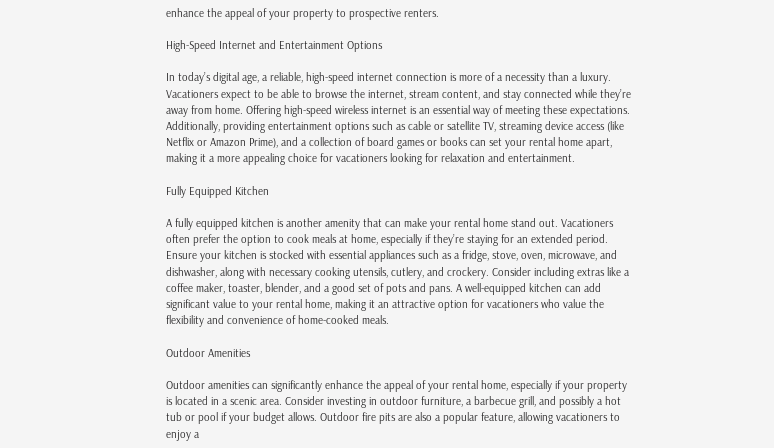enhance the appeal of your property to prospective renters.

High-Speed Internet and Entertainment Options

In today’s digital age, a reliable, high-speed internet connection is more of a necessity than a luxury. Vacationers expect to be able to browse the internet, stream content, and stay connected while they’re away from home. Offering high-speed wireless internet is an essential way of meeting these expectations. Additionally, providing entertainment options such as cable or satellite TV, streaming device access (like Netflix or Amazon Prime), and a collection of board games or books can set your rental home apart, making it a more appealing choice for vacationers looking for relaxation and entertainment.

Fully Equipped Kitchen

A fully equipped kitchen is another amenity that can make your rental home stand out. Vacationers often prefer the option to cook meals at home, especially if they’re staying for an extended period. Ensure your kitchen is stocked with essential appliances such as a fridge, stove, oven, microwave, and dishwasher, along with necessary cooking utensils, cutlery, and crockery. Consider including extras like a coffee maker, toaster, blender, and a good set of pots and pans. A well-equipped kitchen can add significant value to your rental home, making it an attractive option for vacationers who value the flexibility and convenience of home-cooked meals.

Outdoor Amenities

Outdoor amenities can significantly enhance the appeal of your rental home, especially if your property is located in a scenic area. Consider investing in outdoor furniture, a barbecue grill, and possibly a hot tub or pool if your budget allows. Outdoor fire pits are also a popular feature, allowing vacationers to enjoy a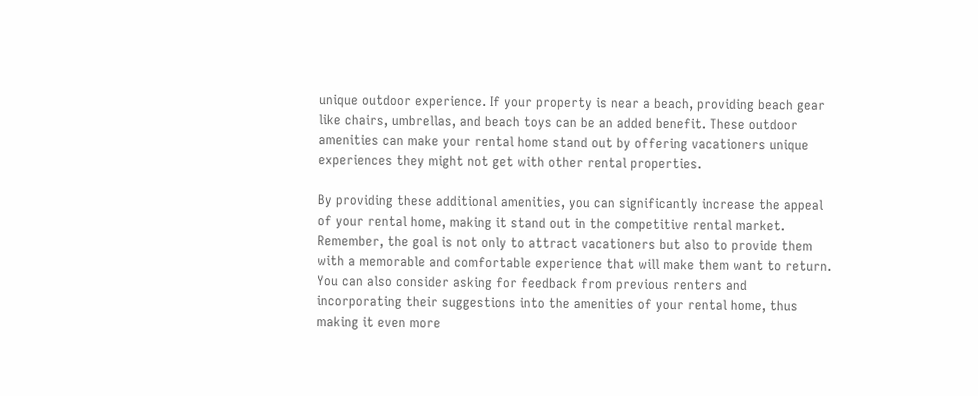unique outdoor experience. If your property is near a beach, providing beach gear like chairs, umbrellas, and beach toys can be an added benefit. These outdoor amenities can make your rental home stand out by offering vacationers unique experiences they might not get with other rental properties.

By providing these additional amenities, you can significantly increase the appeal of your rental home, making it stand out in the competitive rental market. Remember, the goal is not only to attract vacationers but also to provide them with a memorable and comfortable experience that will make them want to return. You can also consider asking for feedback from previous renters and incorporating their suggestions into the amenities of your rental home, thus making it even more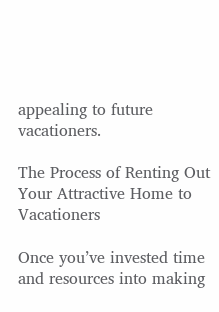appealing to future vacationers.

The Process of Renting Out Your Attractive Home to Vacationers

Once you’ve invested time and resources into making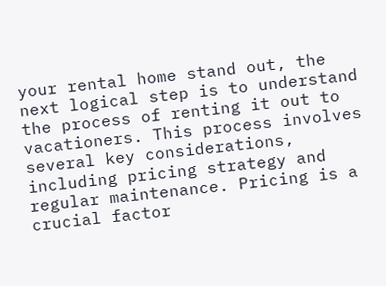your rental home stand out, the next logical step is to understand the process of renting it out to vacationers. This process involves several key considerations, including pricing strategy and regular maintenance. Pricing is a crucial factor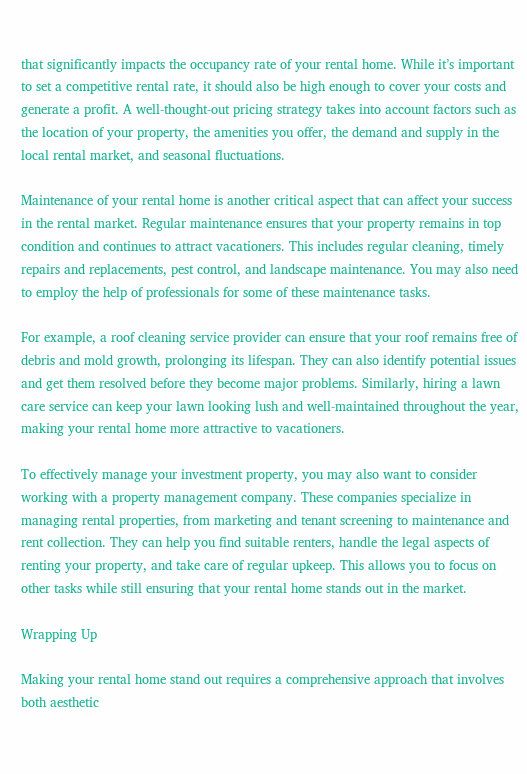that significantly impacts the occupancy rate of your rental home. While it’s important to set a competitive rental rate, it should also be high enough to cover your costs and generate a profit. A well-thought-out pricing strategy takes into account factors such as the location of your property, the amenities you offer, the demand and supply in the local rental market, and seasonal fluctuations.

Maintenance of your rental home is another critical aspect that can affect your success in the rental market. Regular maintenance ensures that your property remains in top condition and continues to attract vacationers. This includes regular cleaning, timely repairs and replacements, pest control, and landscape maintenance. You may also need to employ the help of professionals for some of these maintenance tasks.

For example, a roof cleaning service provider can ensure that your roof remains free of debris and mold growth, prolonging its lifespan. They can also identify potential issues and get them resolved before they become major problems. Similarly, hiring a lawn care service can keep your lawn looking lush and well-maintained throughout the year, making your rental home more attractive to vacationers.

To effectively manage your investment property, you may also want to consider working with a property management company. These companies specialize in managing rental properties, from marketing and tenant screening to maintenance and rent collection. They can help you find suitable renters, handle the legal aspects of renting your property, and take care of regular upkeep. This allows you to focus on other tasks while still ensuring that your rental home stands out in the market.

Wrapping Up

Making your rental home stand out requires a comprehensive approach that involves both aesthetic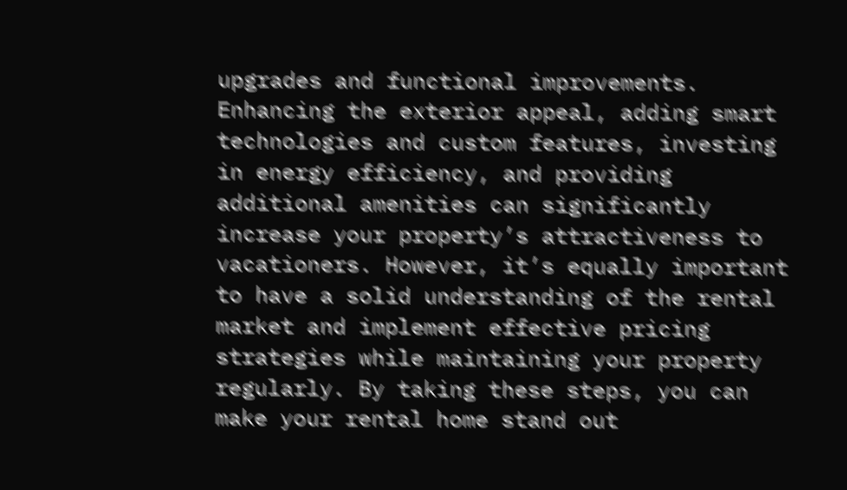upgrades and functional improvements. Enhancing the exterior appeal, adding smart technologies and custom features, investing in energy efficiency, and providing additional amenities can significantly increase your property’s attractiveness to vacationers. However, it’s equally important to have a solid understanding of the rental market and implement effective pricing strategies while maintaining your property regularly. By taking these steps, you can make your rental home stand out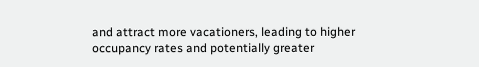and attract more vacationers, leading to higher occupancy rates and potentially greater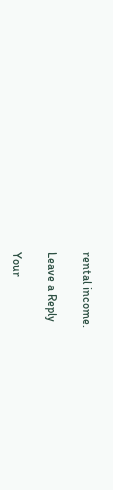rental income.

Leave a Reply

Your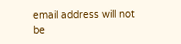email address will not be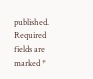published. Required fields are marked *